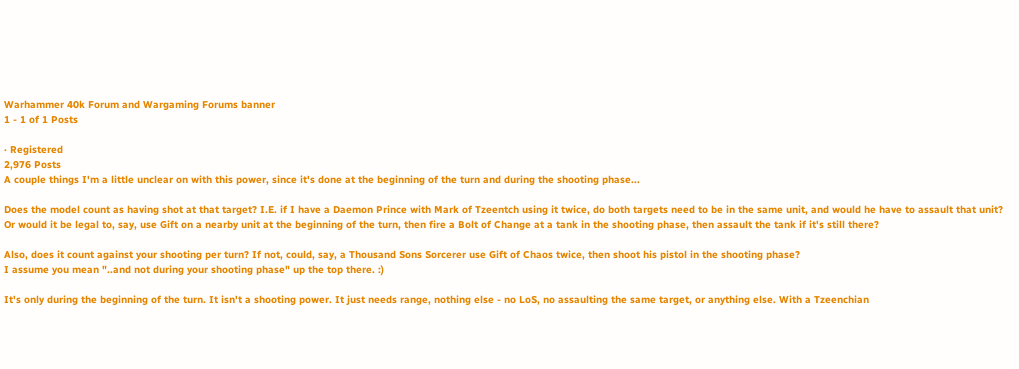Warhammer 40k Forum and Wargaming Forums banner
1 - 1 of 1 Posts

· Registered
2,976 Posts
A couple things I'm a little unclear on with this power, since it's done at the beginning of the turn and during the shooting phase...

Does the model count as having shot at that target? I.E. if I have a Daemon Prince with Mark of Tzeentch using it twice, do both targets need to be in the same unit, and would he have to assault that unit? Or would it be legal to, say, use Gift on a nearby unit at the beginning of the turn, then fire a Bolt of Change at a tank in the shooting phase, then assault the tank if it's still there?

Also, does it count against your shooting per turn? If not, could, say, a Thousand Sons Sorcerer use Gift of Chaos twice, then shoot his pistol in the shooting phase?
I assume you mean "..and not during your shooting phase" up the top there. :)

It's only during the beginning of the turn. It isn't a shooting power. It just needs range, nothing else - no LoS, no assaulting the same target, or anything else. With a Tzeenchian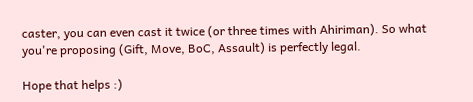caster, you can even cast it twice (or three times with Ahiriman). So what you're proposing (Gift, Move, BoC, Assault) is perfectly legal.

Hope that helps :)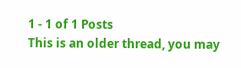1 - 1 of 1 Posts
This is an older thread, you may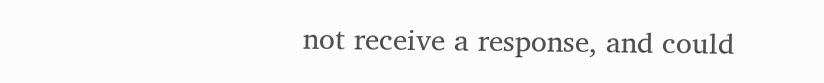not receive a response, and could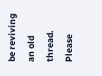be reviving an old thread. Please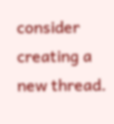consider creating a new thread.